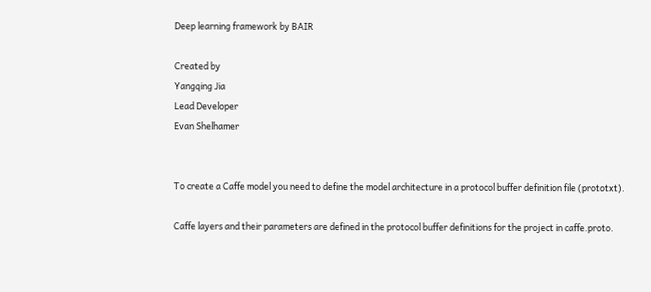Deep learning framework by BAIR

Created by
Yangqing Jia
Lead Developer
Evan Shelhamer


To create a Caffe model you need to define the model architecture in a protocol buffer definition file (prototxt).

Caffe layers and their parameters are defined in the protocol buffer definitions for the project in caffe.proto.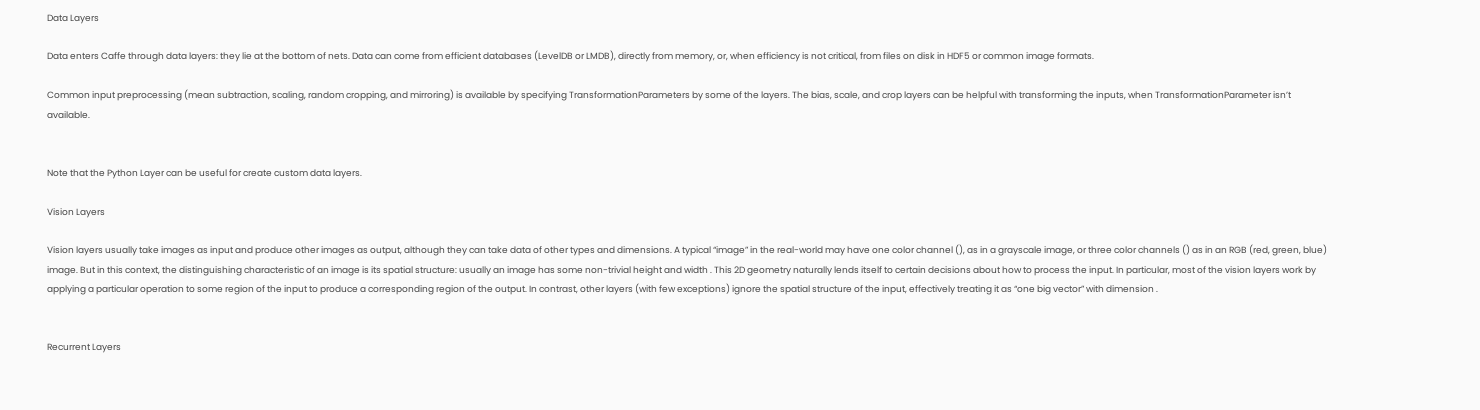Data Layers

Data enters Caffe through data layers: they lie at the bottom of nets. Data can come from efficient databases (LevelDB or LMDB), directly from memory, or, when efficiency is not critical, from files on disk in HDF5 or common image formats.

Common input preprocessing (mean subtraction, scaling, random cropping, and mirroring) is available by specifying TransformationParameters by some of the layers. The bias, scale, and crop layers can be helpful with transforming the inputs, when TransformationParameter isn’t available.


Note that the Python Layer can be useful for create custom data layers.

Vision Layers

Vision layers usually take images as input and produce other images as output, although they can take data of other types and dimensions. A typical “image” in the real-world may have one color channel (), as in a grayscale image, or three color channels () as in an RGB (red, green, blue) image. But in this context, the distinguishing characteristic of an image is its spatial structure: usually an image has some non-trivial height and width . This 2D geometry naturally lends itself to certain decisions about how to process the input. In particular, most of the vision layers work by applying a particular operation to some region of the input to produce a corresponding region of the output. In contrast, other layers (with few exceptions) ignore the spatial structure of the input, effectively treating it as “one big vector” with dimension .


Recurrent Layers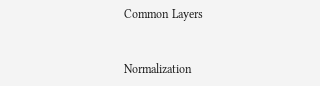Common Layers


Normalization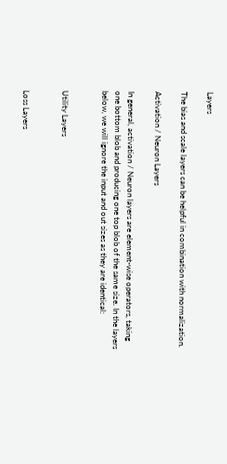Layers

The bias and scale layers can be helpful in combination with normalization.

Activation / Neuron Layers

In general, activation / Neuron layers are element-wise operators, taking one bottom blob and producing one top blob of the same size. In the layers below, we will ignore the input and out sizes as they are identical:


Utility Layers


Loss Layers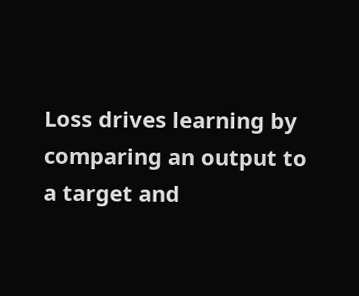Loss drives learning by comparing an output to a target and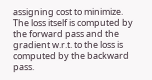assigning cost to minimize. The loss itself is computed by the forward pass and the gradient w.r.t. to the loss is computed by the backward pass.